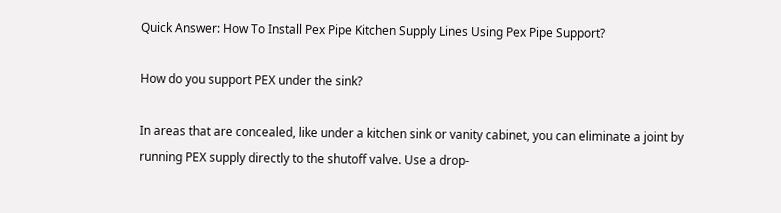Quick Answer: How To Install Pex Pipe Kitchen Supply Lines Using Pex Pipe Support?

How do you support PEX under the sink?

In areas that are concealed, like under a kitchen sink or vanity cabinet, you can eliminate a joint by running PEX supply directly to the shutoff valve. Use a drop-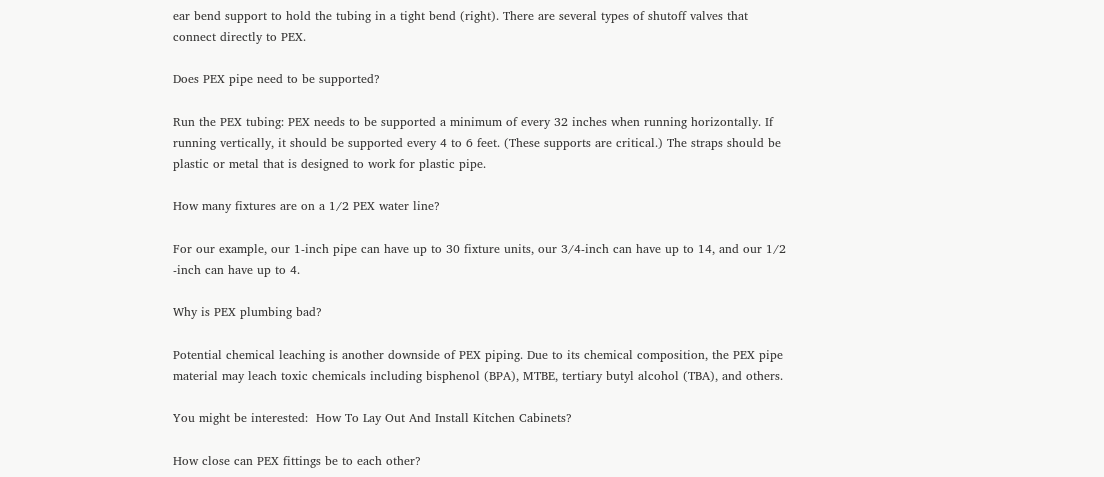ear bend support to hold the tubing in a tight bend (right). There are several types of shutoff valves that connect directly to PEX.

Does PEX pipe need to be supported?

Run the PEX tubing: PEX needs to be supported a minimum of every 32 inches when running horizontally. If running vertically, it should be supported every 4 to 6 feet. (These supports are critical.) The straps should be plastic or metal that is designed to work for plastic pipe.

How many fixtures are on a 1/2 PEX water line?

For our example, our 1-inch pipe can have up to 30 fixture units, our 3/4-inch can have up to 14, and our 1/2 -inch can have up to 4.

Why is PEX plumbing bad?

Potential chemical leaching is another downside of PEX piping. Due to its chemical composition, the PEX pipe material may leach toxic chemicals including bisphenol (BPA), MTBE, tertiary butyl alcohol (TBA), and others.

You might be interested:  How To Lay Out And Install Kitchen Cabinets?

How close can PEX fittings be to each other?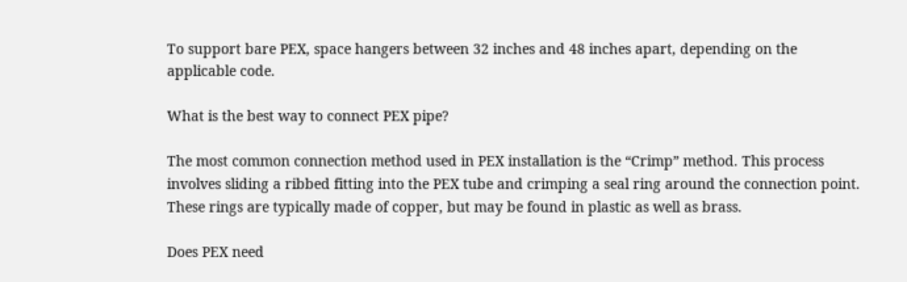To support bare PEX, space hangers between 32 inches and 48 inches apart, depending on the applicable code.

What is the best way to connect PEX pipe?

The most common connection method used in PEX installation is the “Crimp” method. This process involves sliding a ribbed fitting into the PEX tube and crimping a seal ring around the connection point. These rings are typically made of copper, but may be found in plastic as well as brass.

Does PEX need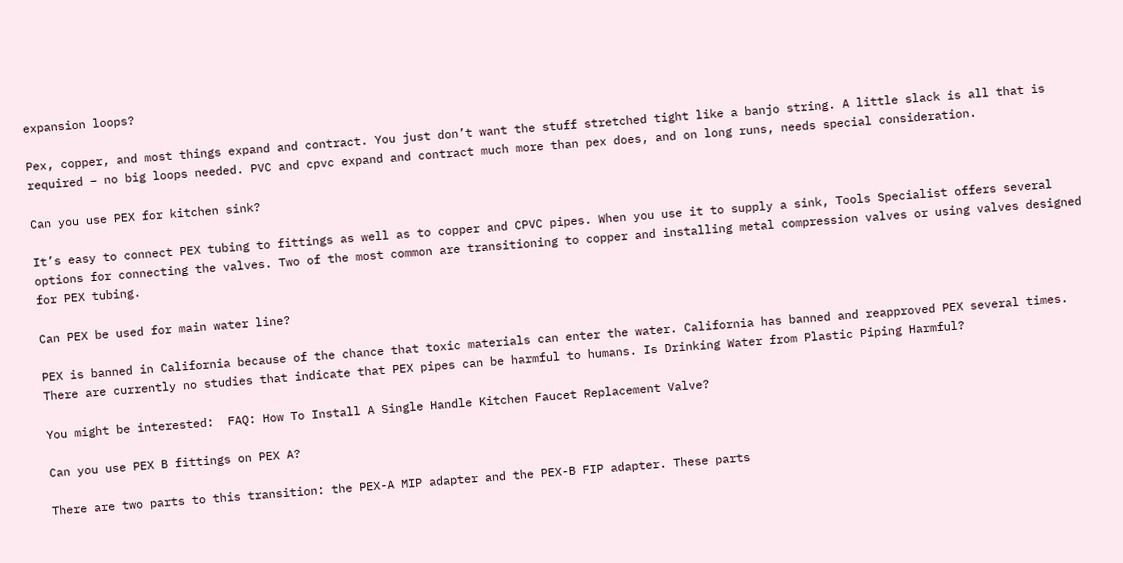expansion loops?

Pex, copper, and most things expand and contract. You just don’t want the stuff stretched tight like a banjo string. A little slack is all that is required – no big loops needed. PVC and cpvc expand and contract much more than pex does, and on long runs, needs special consideration.

Can you use PEX for kitchen sink?

It’s easy to connect PEX tubing to fittings as well as to copper and CPVC pipes. When you use it to supply a sink, Tools Specialist offers several options for connecting the valves. Two of the most common are transitioning to copper and installing metal compression valves or using valves designed for PEX tubing.

Can PEX be used for main water line?

PEX is banned in California because of the chance that toxic materials can enter the water. California has banned and reapproved PEX several times. There are currently no studies that indicate that PEX pipes can be harmful to humans. Is Drinking Water from Plastic Piping Harmful?

You might be interested:  FAQ: How To Install A Single Handle Kitchen Faucet Replacement Valve?

Can you use PEX B fittings on PEX A?

There are two parts to this transition: the PEX-A MIP adapter and the PEX-B FIP adapter. These parts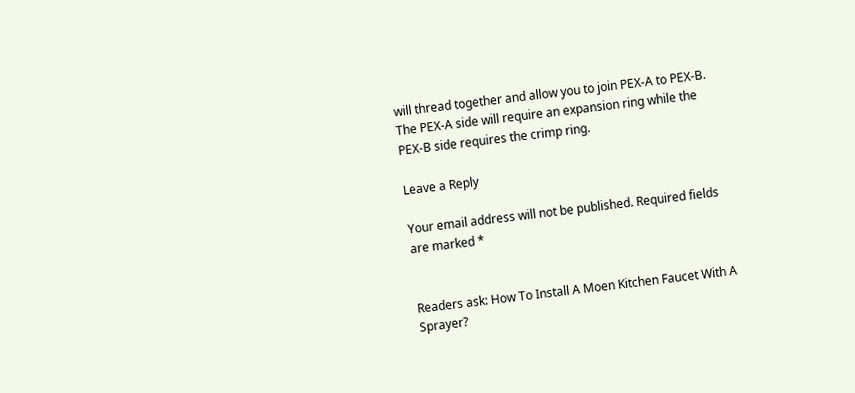will thread together and allow you to join PEX-A to PEX-B. The PEX-A side will require an expansion ring while the PEX-B side requires the crimp ring.

Leave a Reply

Your email address will not be published. Required fields are marked *


Readers ask: How To Install A Moen Kitchen Faucet With A Sprayer?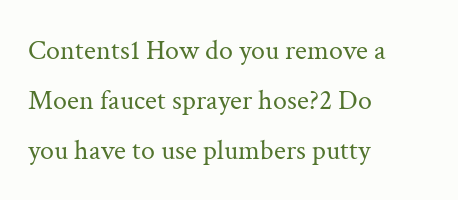Contents1 How do you remove a Moen faucet sprayer hose?2 Do you have to use plumbers putty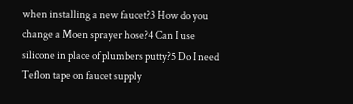when installing a new faucet?3 How do you change a Moen sprayer hose?4 Can I use silicone in place of plumbers putty?5 Do I need Teflon tape on faucet supply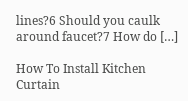lines?6 Should you caulk around faucet?7 How do […]

How To Install Kitchen Curtain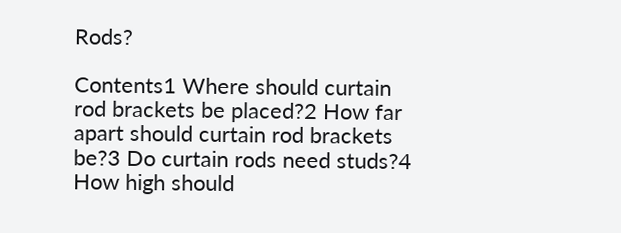Rods?

Contents1 Where should curtain rod brackets be placed?2 How far apart should curtain rod brackets be?3 Do curtain rods need studs?4 How high should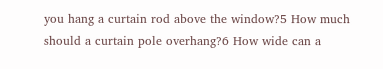you hang a curtain rod above the window?5 How much should a curtain pole overhang?6 How wide can a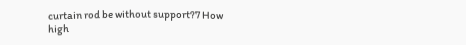curtain rod be without support?7 How high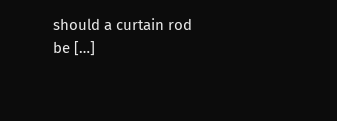should a curtain rod be […]